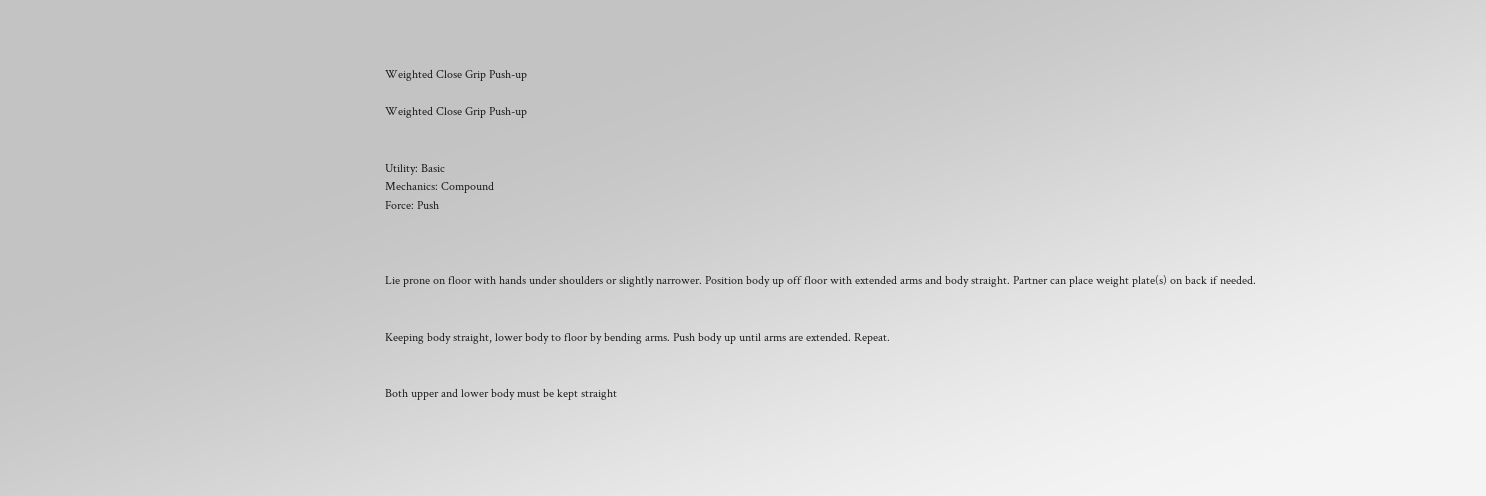Weighted Close Grip Push-up

Weighted Close Grip Push-up


Utility: Basic
Mechanics: Compound
Force: Push



Lie prone on floor with hands under shoulders or slightly narrower. Position body up off floor with extended arms and body straight. Partner can place weight plate(s) on back if needed.


Keeping body straight, lower body to floor by bending arms. Push body up until arms are extended. Repeat.


Both upper and lower body must be kept straight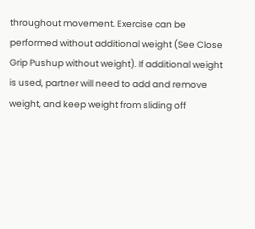throughout movement. Exercise can be performed without additional weight (See Close Grip Pushup without weight). If additional weight is used, partner will need to add and remove weight, and keep weight from sliding off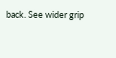back. See wider grip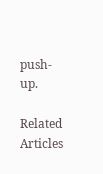push-up.

Related Articles